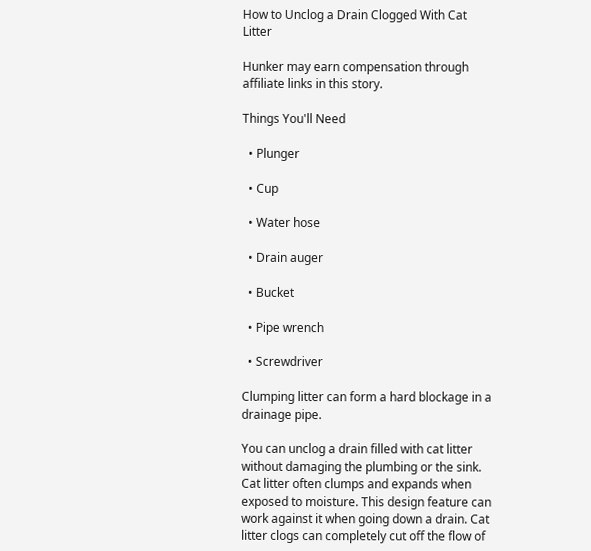How to Unclog a Drain Clogged With Cat Litter

Hunker may earn compensation through affiliate links in this story.

Things You'll Need

  • Plunger

  • Cup

  • Water hose

  • Drain auger

  • Bucket

  • Pipe wrench

  • Screwdriver

Clumping litter can form a hard blockage in a drainage pipe.

You can unclog a drain filled with cat litter without damaging the plumbing or the sink. Cat litter often clumps and expands when exposed to moisture. This design feature can work against it when going down a drain. Cat litter clogs can completely cut off the flow of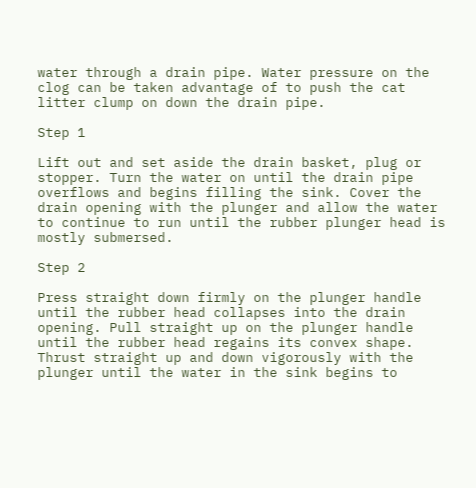water through a drain pipe. Water pressure on the clog can be taken advantage of to push the cat litter clump on down the drain pipe.

Step 1

Lift out and set aside the drain basket, plug or stopper. Turn the water on until the drain pipe overflows and begins filling the sink. Cover the drain opening with the plunger and allow the water to continue to run until the rubber plunger head is mostly submersed.

Step 2

Press straight down firmly on the plunger handle until the rubber head collapses into the drain opening. Pull straight up on the plunger handle until the rubber head regains its convex shape. Thrust straight up and down vigorously with the plunger until the water in the sink begins to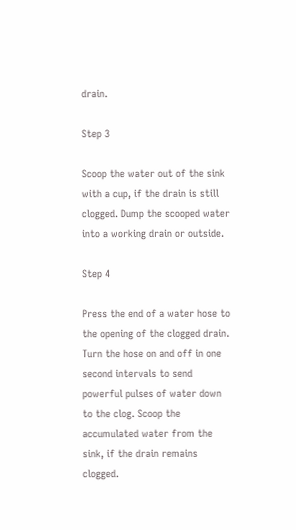drain.

Step 3

Scoop the water out of the sink with a cup, if the drain is still clogged. Dump the scooped water into a working drain or outside.

Step 4

Press the end of a water hose to the opening of the clogged drain. Turn the hose on and off in one second intervals to send powerful pulses of water down to the clog. Scoop the accumulated water from the sink, if the drain remains clogged.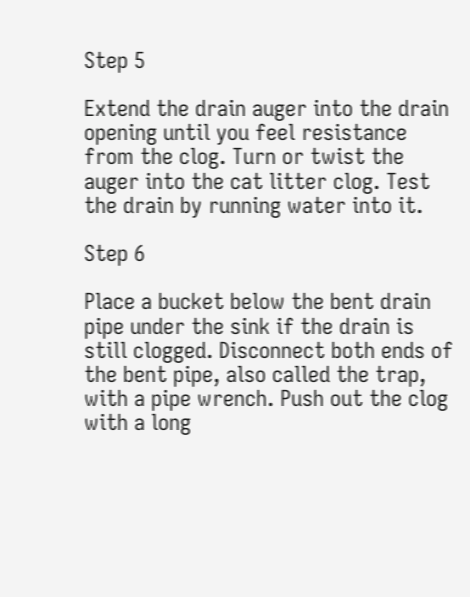Step 5

Extend the drain auger into the drain opening until you feel resistance from the clog. Turn or twist the auger into the cat litter clog. Test the drain by running water into it.

Step 6

Place a bucket below the bent drain pipe under the sink if the drain is still clogged. Disconnect both ends of the bent pipe, also called the trap, with a pipe wrench. Push out the clog with a long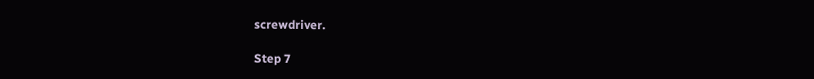screwdriver.

Step 7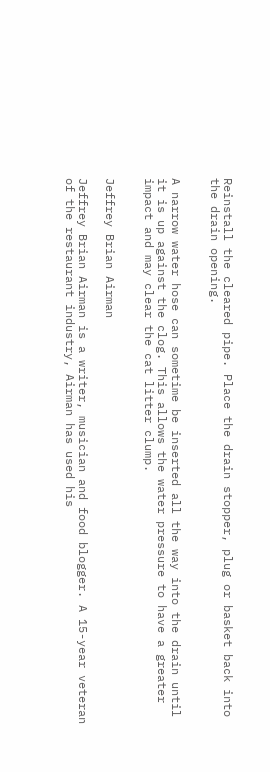Reinstall the cleared pipe. Place the drain stopper, plug or basket back into the drain opening.


A narrow water hose can sometime be inserted all the way into the drain until it is up against the clog. This allows the water pressure to have a greater impact and may clear the cat litter clump.


Jeffrey Brian Airman

Jeffrey Brian Airman is a writer, musician and food blogger. A 15-year veteran of the restaurant industry, Airman has used his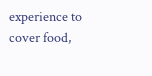experience to cover food,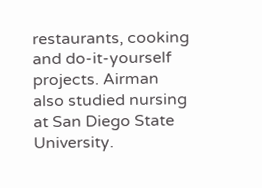restaurants, cooking and do-it-yourself projects. Airman also studied nursing at San Diego State University.